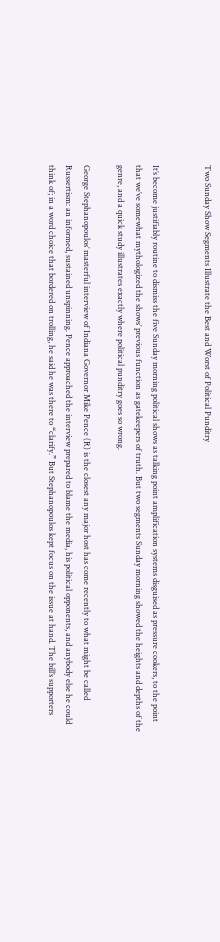Two Sunday Show Segments Illustrate the Best and Worst of Political Punditry


It’s become justifiably routine to dismiss the five Sunday morning political shows as talking point amplification systems disguised as pressure cookers, to the point that we’ve somewhat mythologized the shows’ previous function as gatekeepers of truth. But two segments Sunday morning showed the heights and depths of the genre, and a quick study illustrates exactly where political punditry goes so wrong.

George Stephanopoulos’ masterful interview of Indiana Governor Mike Pence (R) is the closest any major host has come recently to what might be called Russertism: an informed, sustained unspinning. Pence approached the interview prepared to blame the media, his political opponents, and anybody else he could think of; in a word choice that bordered on trolling, he said he was there to “clarify.” But Stephanopoulos kept focus on the issue at hand. The bill’s supporters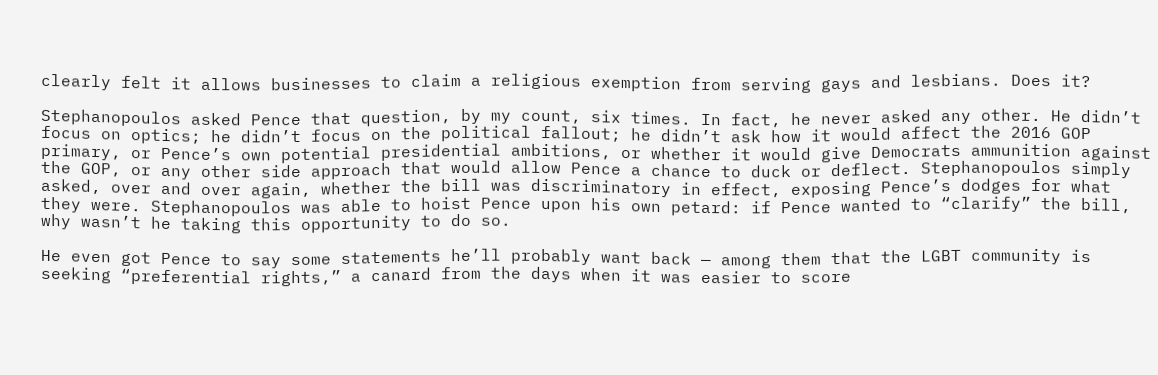clearly felt it allows businesses to claim a religious exemption from serving gays and lesbians. Does it?

Stephanopoulos asked Pence that question, by my count, six times. In fact, he never asked any other. He didn’t focus on optics; he didn’t focus on the political fallout; he didn’t ask how it would affect the 2016 GOP primary, or Pence’s own potential presidential ambitions, or whether it would give Democrats ammunition against the GOP, or any other side approach that would allow Pence a chance to duck or deflect. Stephanopoulos simply asked, over and over again, whether the bill was discriminatory in effect, exposing Pence’s dodges for what they were. Stephanopoulos was able to hoist Pence upon his own petard: if Pence wanted to “clarify” the bill, why wasn’t he taking this opportunity to do so.

He even got Pence to say some statements he’ll probably want back — among them that the LGBT community is seeking “preferential rights,” a canard from the days when it was easier to score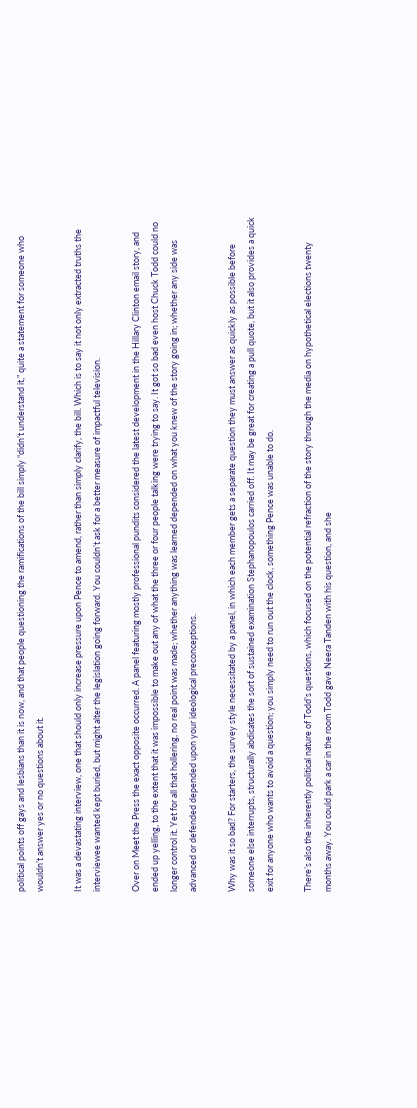political points off gays and lesbians than it is now, and that people questioning the ramifications of the bill simply “didn’t understand it,” quite a statement for someone who wouldn’t answer yes or no questions about it.

It was a devastating interview, one that should only increase pressure upon Pence to amend, rather than simply clarify, the bill. Which is to say it not only extracted truths the interviewee wanted kept buried, but might alter the legislation going forward. You couldn’t ask for a better measure of impactful television.

Over on Meet the Press the exact opposite occurred. A panel featuring mostly professional pundits considered the latest development in the Hillary Clinton email story, and ended up yelling, to the extent that it was impossible to make out any of what the three or four people talking were trying to say. It got so bad even host Chuck Todd could no longer control it. Yet for all that hollering, no real point was made; whether anything was learned depended on what you knew of the story going in; whether any side was advanced or defended depended upon your ideological preconceptions.

Why was it so bad? For starters, the survey style necessitated by a panel, in which each member gets a separate question they must answer as quickly as possible before someone else interrupts, structurally abdicates the sort of sustained examination Stephanopoulos carried off. It may be great for creating a pull quote, but it also provides a quick exit for anyone who wants to avoid a question; you simply need to run out the clock, something Pence was unable to do.

There’s also the inherently political nature of Todd’s questions, which focused on the potential refraction of the story through the media on hypothetical elections twenty months away. You could park a car in the room Todd gave Neera Tanden with his question, and she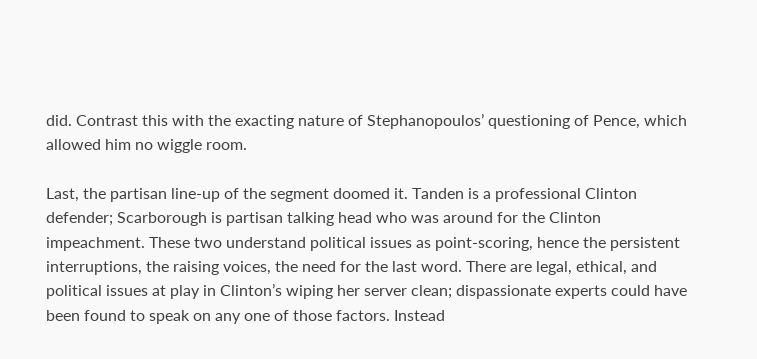did. Contrast this with the exacting nature of Stephanopoulos’ questioning of Pence, which allowed him no wiggle room.

Last, the partisan line-up of the segment doomed it. Tanden is a professional Clinton defender; Scarborough is partisan talking head who was around for the Clinton impeachment. These two understand political issues as point-scoring, hence the persistent interruptions, the raising voices, the need for the last word. There are legal, ethical, and political issues at play in Clinton’s wiping her server clean; dispassionate experts could have been found to speak on any one of those factors. Instead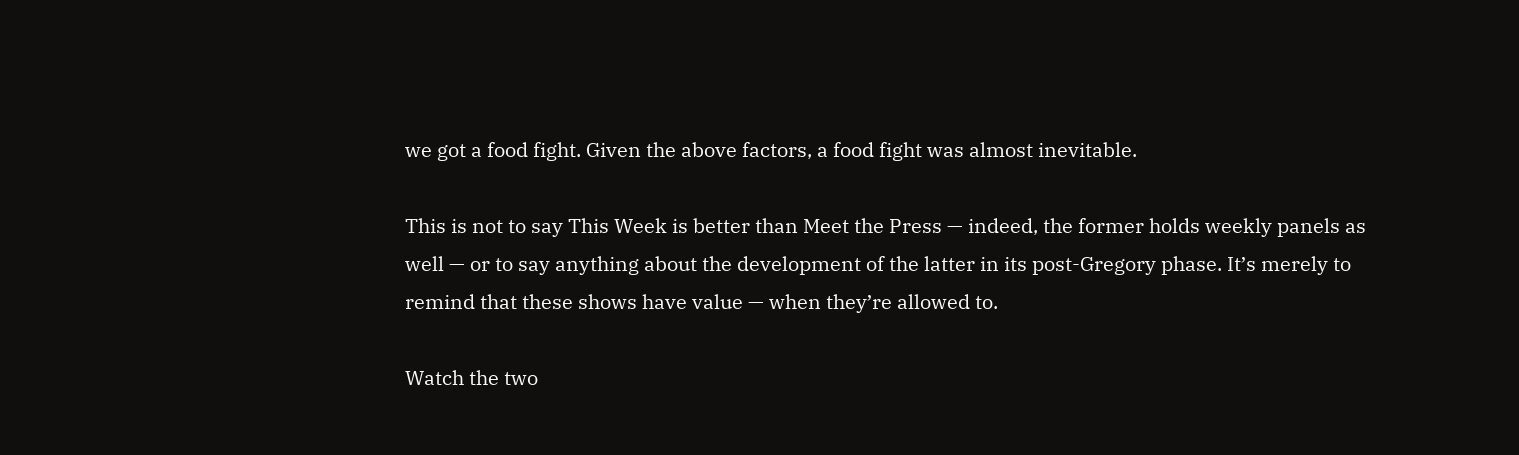we got a food fight. Given the above factors, a food fight was almost inevitable.

This is not to say This Week is better than Meet the Press — indeed, the former holds weekly panels as well — or to say anything about the development of the latter in its post-Gregory phase. It’s merely to remind that these shows have value — when they’re allowed to.

Watch the two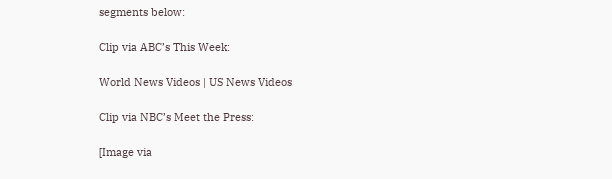segments below:

Clip via ABC’s This Week:

World News Videos | US News Videos

Clip via NBC’s Meet the Press:

[Image via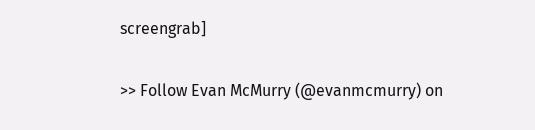screengrab]

>> Follow Evan McMurry (@evanmcmurry) on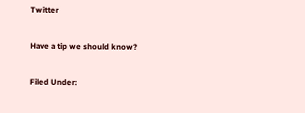Twitter

Have a tip we should know?

Filed Under: